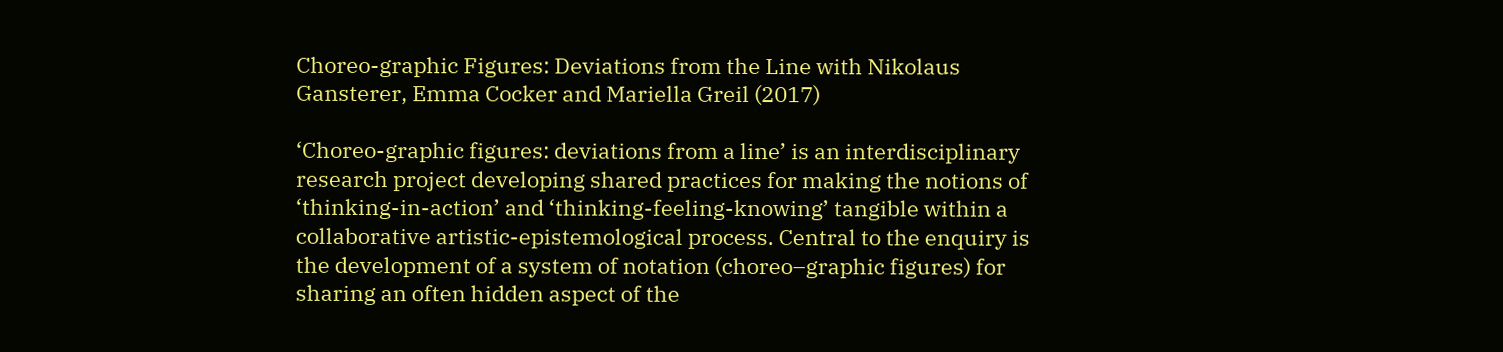Choreo-graphic Figures: Deviations from the Line with Nikolaus Gansterer, Emma Cocker and Mariella Greil (2017)

‘Choreo-graphic figures: deviations from a line’ is an interdisciplinary research project developing shared practices for making the notions of ‘thinking-in-action’ and ‘thinking-feeling-knowing’ tangible within a collaborative artistic-epistemological process. Central to the enquiry is the development of a system of notation (choreo–graphic figures) for sharing an often hidden aspect of the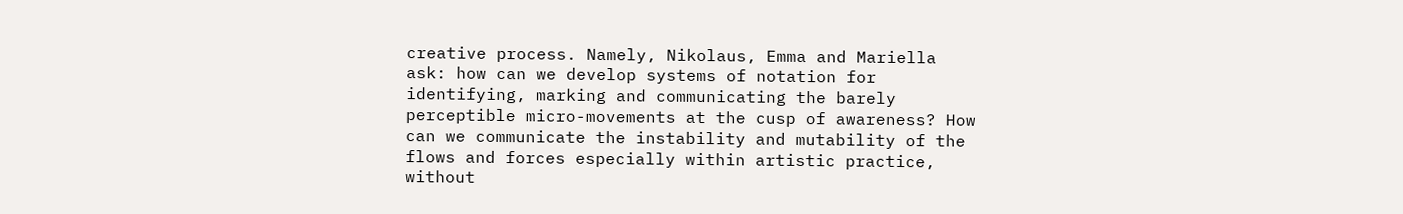creative process. Namely, Nikolaus, Emma and Mariella ask: how can we develop systems of notation for identifying, marking and communicating the barely perceptible micro-movements at the cusp of awareness? How can we communicate the instability and mutability of the flows and forces especially within artistic practice, without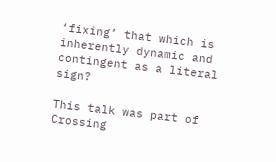‘fixing’ that which is inherently dynamic and contingent as a literal sign?

This talk was part of Crossing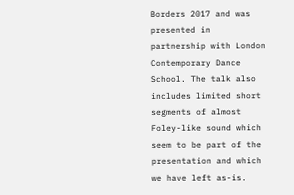Borders 2017 and was presented in partnership with London Contemporary Dance School. The talk also includes limited short segments of almost Foley-like sound which seem to be part of the presentation and which we have left as-is.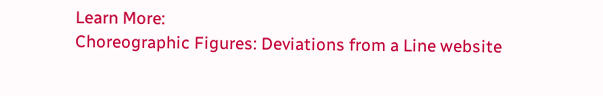Learn More:
Choreographic Figures: Deviations from a Line website